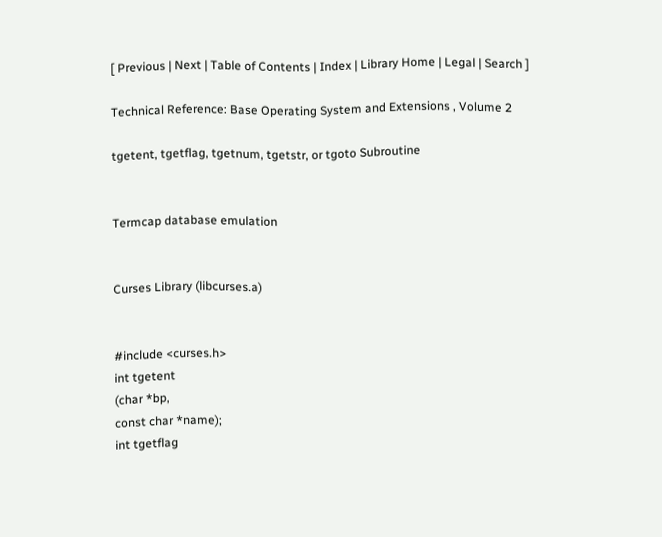[ Previous | Next | Table of Contents | Index | Library Home | Legal | Search ]

Technical Reference: Base Operating System and Extensions , Volume 2

tgetent, tgetflag, tgetnum, tgetstr, or tgoto Subroutine


Termcap database emulation


Curses Library (libcurses.a)


#include <curses.h>
int tgetent
(char *bp,
const char *name);
int tgetflag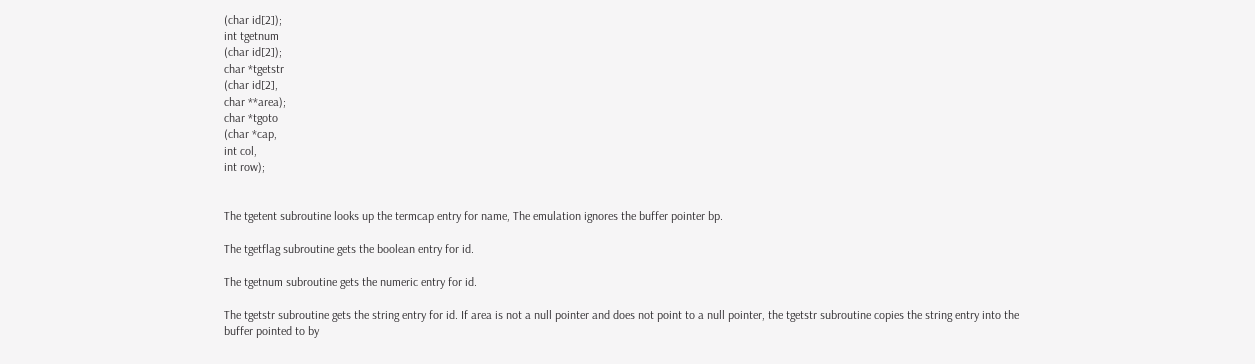(char id[2]);
int tgetnum
(char id[2]);
char *tgetstr
(char id[2],
char **area);
char *tgoto
(char *cap,
int col,
int row);


The tgetent subroutine looks up the termcap entry for name, The emulation ignores the buffer pointer bp.

The tgetflag subroutine gets the boolean entry for id.

The tgetnum subroutine gets the numeric entry for id.

The tgetstr subroutine gets the string entry for id. If area is not a null pointer and does not point to a null pointer, the tgetstr subroutine copies the string entry into the buffer pointed to by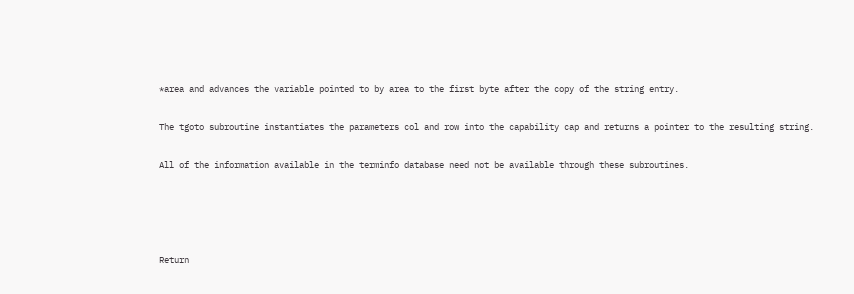*area and advances the variable pointed to by area to the first byte after the copy of the string entry.

The tgoto subroutine instantiates the parameters col and row into the capability cap and returns a pointer to the resulting string.

All of the information available in the terminfo database need not be available through these subroutines.




Return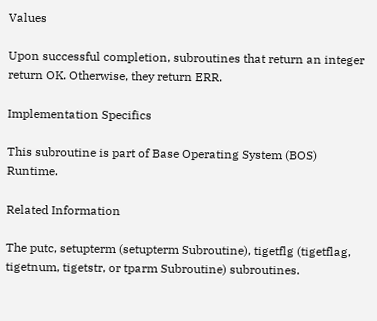Values

Upon successful completion, subroutines that return an integer return OK. Otherwise, they return ERR.

Implementation Specifics

This subroutine is part of Base Operating System (BOS) Runtime.

Related Information

The putc, setupterm (setupterm Subroutine), tigetflg (tigetflag, tigetnum, tigetstr, or tparm Subroutine) subroutines.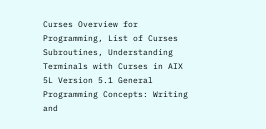Curses Overview for Programming, List of Curses Subroutines, Understanding Terminals with Curses in AIX 5L Version 5.1 General Programming Concepts: Writing and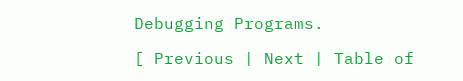Debugging Programs.

[ Previous | Next | Table of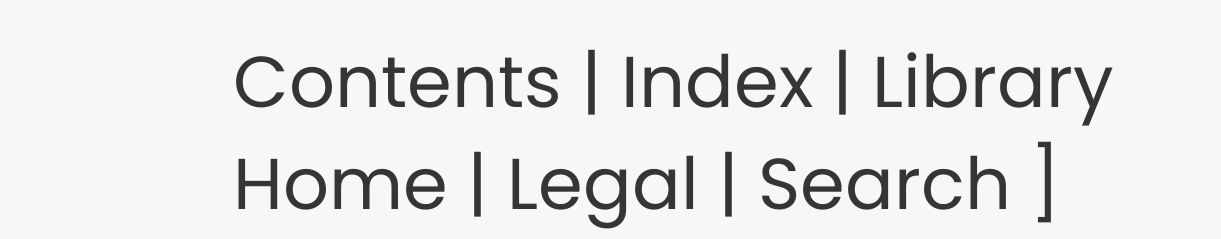Contents | Index | Library Home | Legal | Search ]